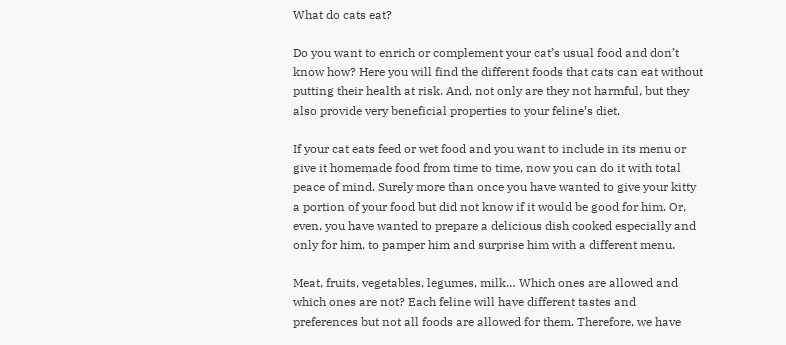What do cats eat?

Do you want to enrich or complement your cat’s usual food and don’t know how? Here you will find the different foods that cats can eat without putting their health at risk. And, not only are they not harmful, but they also provide very beneficial properties to your feline’s diet.

If your cat eats feed or wet food and you want to include in its menu or give it homemade food from time to time, now you can do it with total peace of mind. Surely more than once you have wanted to give your kitty a portion of your food but did not know if it would be good for him. Or, even, you have wanted to prepare a delicious dish cooked especially and only for him, to pamper him and surprise him with a different menu.

Meat, fruits, vegetables, legumes, milk… Which ones are allowed and which ones are not? Each feline will have different tastes and preferences but not all foods are allowed for them. Therefore, we have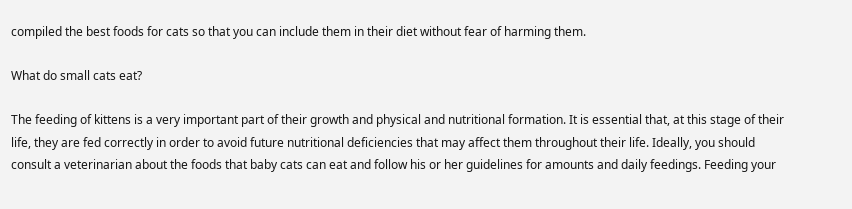compiled the best foods for cats so that you can include them in their diet without fear of harming them.

What do small cats eat?

The feeding of kittens is a very important part of their growth and physical and nutritional formation. It is essential that, at this stage of their life, they are fed correctly in order to avoid future nutritional deficiencies that may affect them throughout their life. Ideally, you should consult a veterinarian about the foods that baby cats can eat and follow his or her guidelines for amounts and daily feedings. Feeding your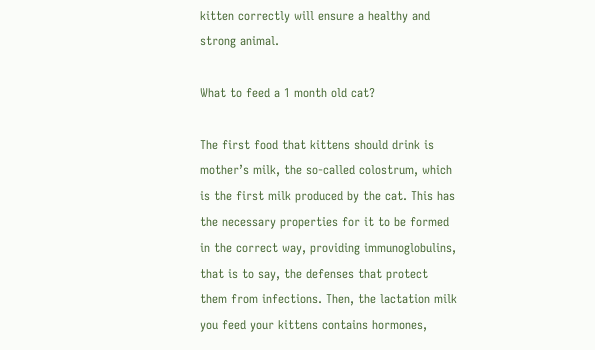kitten correctly will ensure a healthy and strong animal.

What to feed a 1 month old cat?

The first food that kittens should drink is mother’s milk, the so-called colostrum, which is the first milk produced by the cat. This has the necessary properties for it to be formed in the correct way, providing immunoglobulins, that is to say, the defenses that protect them from infections. Then, the lactation milk you feed your kittens contains hormones,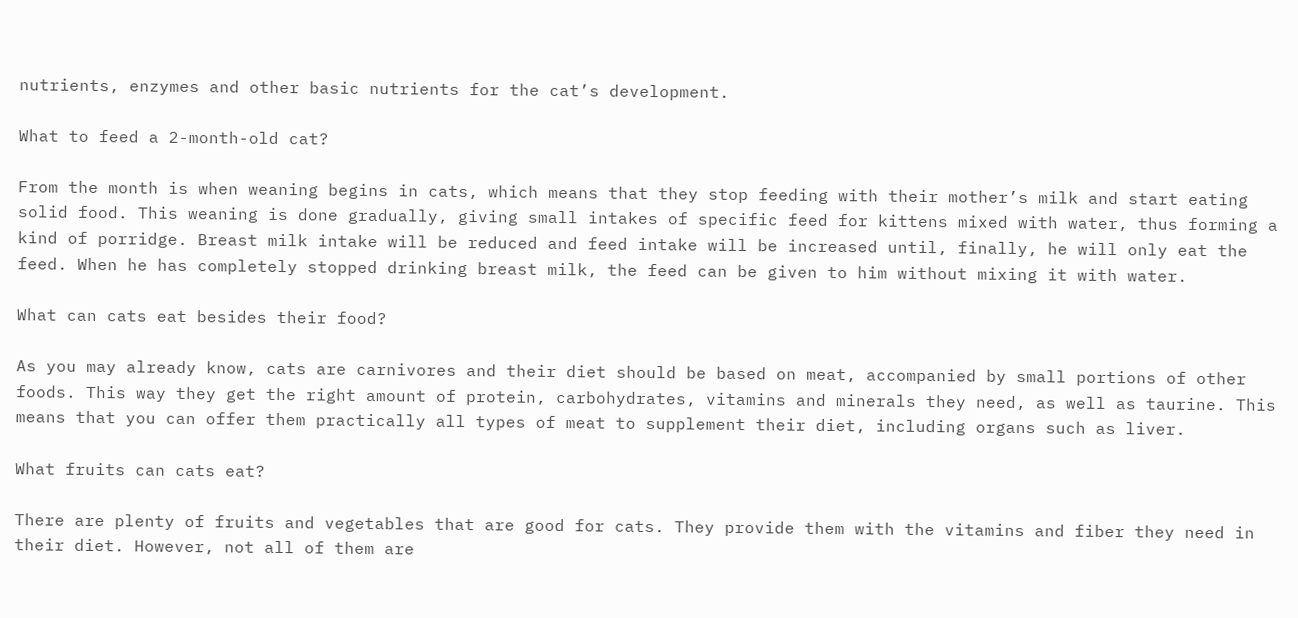nutrients, enzymes and other basic nutrients for the cat’s development.

What to feed a 2-month-old cat?

From the month is when weaning begins in cats, which means that they stop feeding with their mother’s milk and start eating solid food. This weaning is done gradually, giving small intakes of specific feed for kittens mixed with water, thus forming a kind of porridge. Breast milk intake will be reduced and feed intake will be increased until, finally, he will only eat the feed. When he has completely stopped drinking breast milk, the feed can be given to him without mixing it with water.

What can cats eat besides their food?

As you may already know, cats are carnivores and their diet should be based on meat, accompanied by small portions of other foods. This way they get the right amount of protein, carbohydrates, vitamins and minerals they need, as well as taurine. This means that you can offer them practically all types of meat to supplement their diet, including organs such as liver.

What fruits can cats eat?

There are plenty of fruits and vegetables that are good for cats. They provide them with the vitamins and fiber they need in their diet. However, not all of them are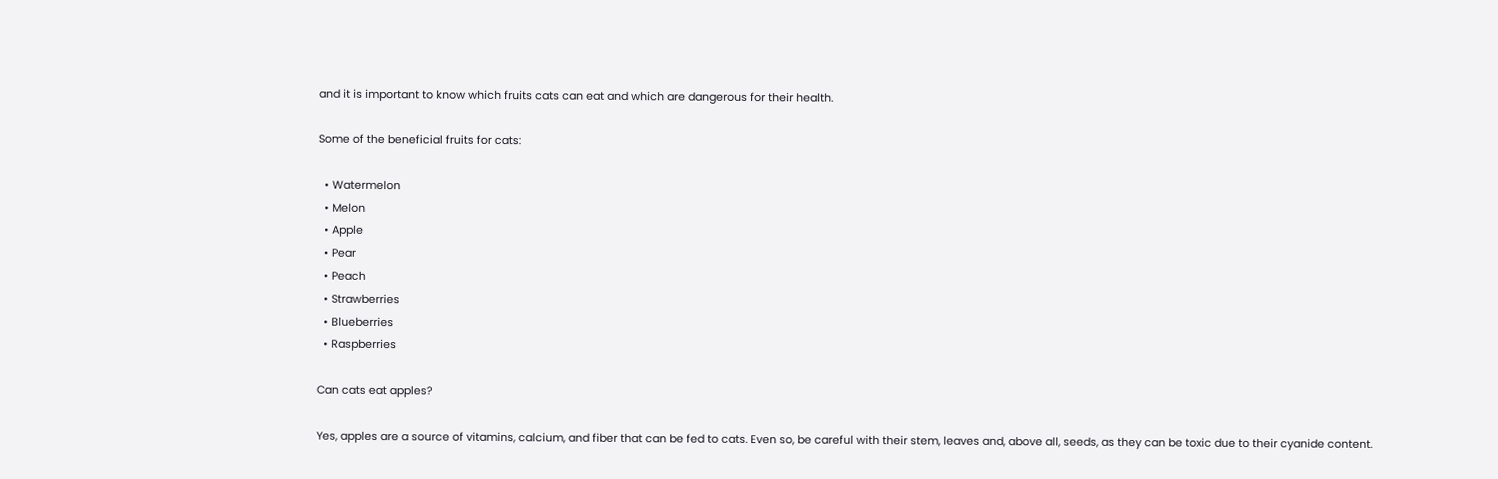and it is important to know which fruits cats can eat and which are dangerous for their health.

Some of the beneficial fruits for cats:

  • Watermelon
  • Melon
  • Apple
  • Pear
  • Peach
  • Strawberries
  • Blueberries
  • Raspberries

Can cats eat apples?

Yes, apples are a source of vitamins, calcium, and fiber that can be fed to cats. Even so, be careful with their stem, leaves and, above all, seeds, as they can be toxic due to their cyanide content.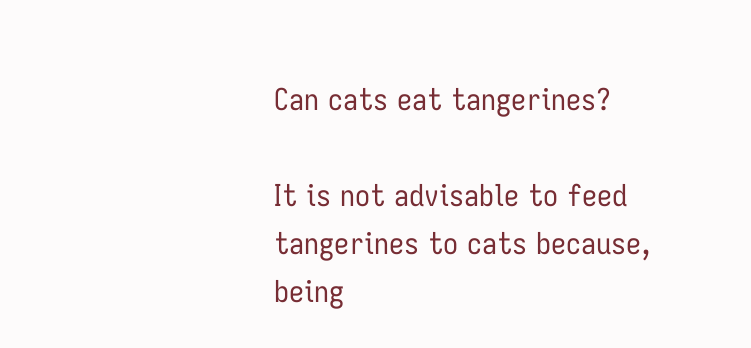Can cats eat tangerines?

It is not advisable to feed tangerines to cats because, being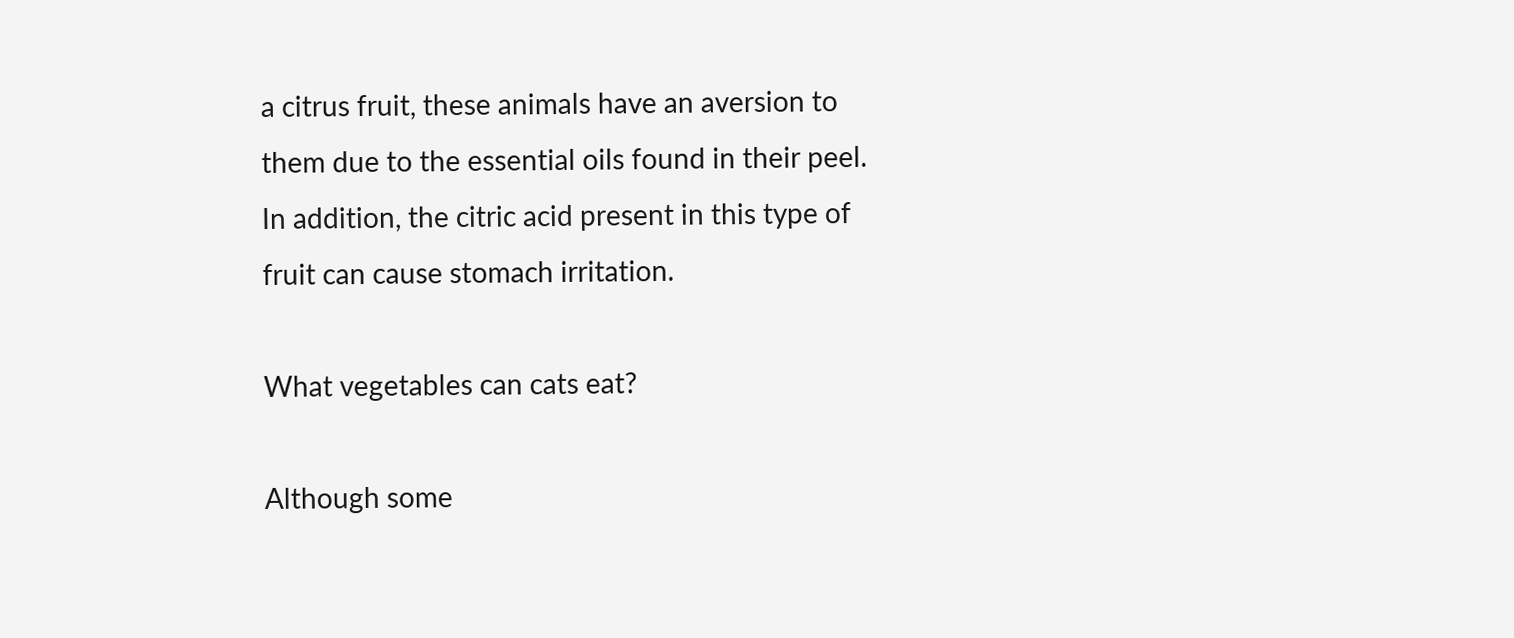a citrus fruit, these animals have an aversion to them due to the essential oils found in their peel. In addition, the citric acid present in this type of fruit can cause stomach irritation.

What vegetables can cats eat?

Although some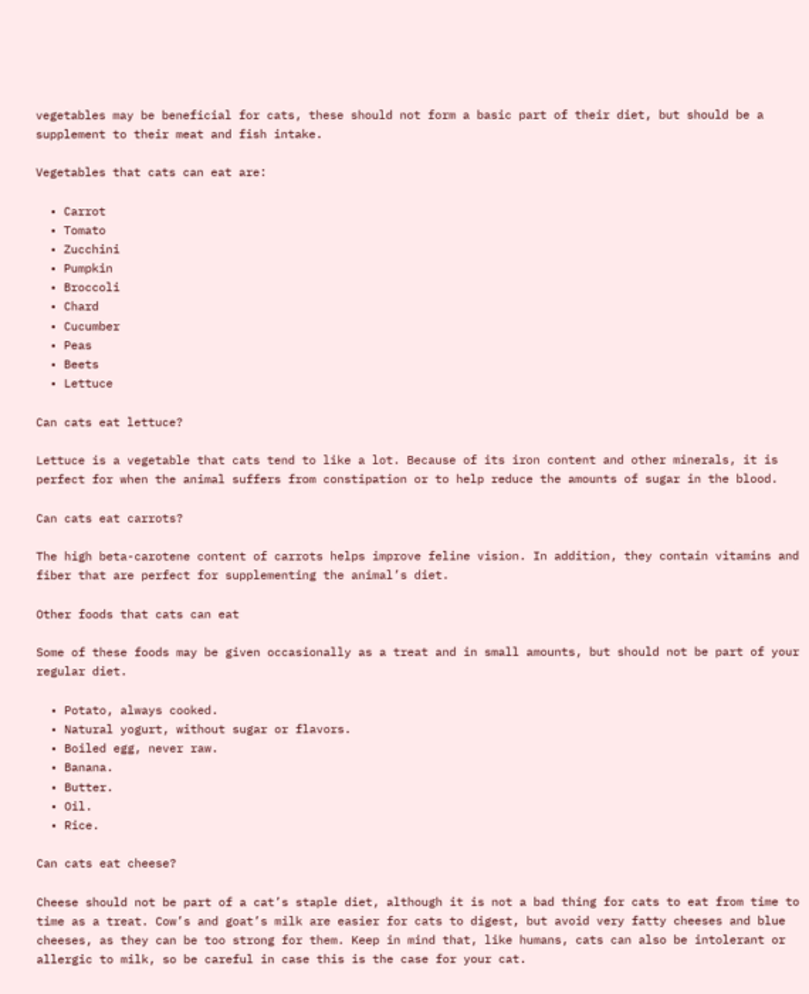vegetables may be beneficial for cats, these should not form a basic part of their diet, but should be a supplement to their meat and fish intake.

Vegetables that cats can eat are:

  • Carrot
  • Tomato
  • Zucchini
  • Pumpkin
  • Broccoli
  • Chard
  • Cucumber
  • Peas
  • Beets
  • Lettuce

Can cats eat lettuce?

Lettuce is a vegetable that cats tend to like a lot. Because of its iron content and other minerals, it is perfect for when the animal suffers from constipation or to help reduce the amounts of sugar in the blood.

Can cats eat carrots?

The high beta-carotene content of carrots helps improve feline vision. In addition, they contain vitamins and fiber that are perfect for supplementing the animal’s diet.

Other foods that cats can eat

Some of these foods may be given occasionally as a treat and in small amounts, but should not be part of your regular diet.

  • Potato, always cooked.
  • Natural yogurt, without sugar or flavors.
  • Boiled egg, never raw.
  • Banana.
  • Butter.
  • Oil.
  • Rice.

Can cats eat cheese?

Cheese should not be part of a cat’s staple diet, although it is not a bad thing for cats to eat from time to time as a treat. Cow’s and goat’s milk are easier for cats to digest, but avoid very fatty cheeses and blue cheeses, as they can be too strong for them. Keep in mind that, like humans, cats can also be intolerant or allergic to milk, so be careful in case this is the case for your cat.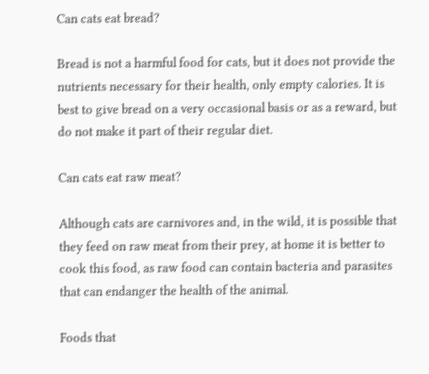Can cats eat bread?

Bread is not a harmful food for cats, but it does not provide the nutrients necessary for their health, only empty calories. It is best to give bread on a very occasional basis or as a reward, but do not make it part of their regular diet.

Can cats eat raw meat?

Although cats are carnivores and, in the wild, it is possible that they feed on raw meat from their prey, at home it is better to cook this food, as raw food can contain bacteria and parasites that can endanger the health of the animal.

Foods that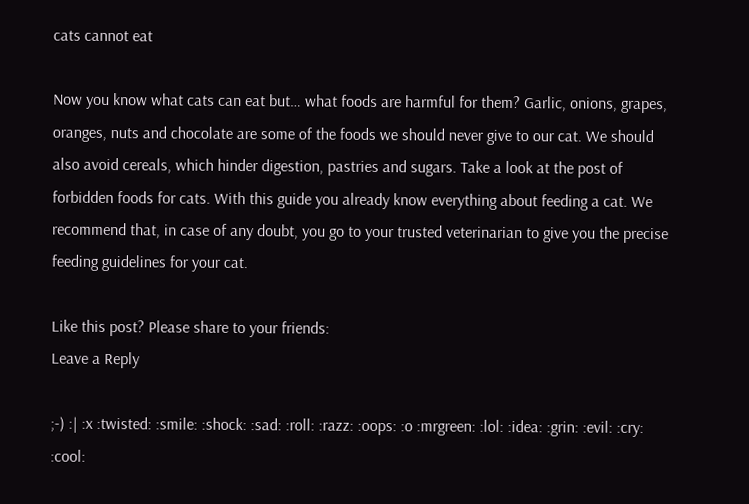cats cannot eat

Now you know what cats can eat but… what foods are harmful for them? Garlic, onions, grapes, oranges, nuts and chocolate are some of the foods we should never give to our cat. We should also avoid cereals, which hinder digestion, pastries and sugars. Take a look at the post of forbidden foods for cats. With this guide you already know everything about feeding a cat. We recommend that, in case of any doubt, you go to your trusted veterinarian to give you the precise feeding guidelines for your cat.

Like this post? Please share to your friends:
Leave a Reply

;-) :| :x :twisted: :smile: :shock: :sad: :roll: :razz: :oops: :o :mrgreen: :lol: :idea: :grin: :evil: :cry: :cool: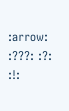:arrow: :???: :?: :!: